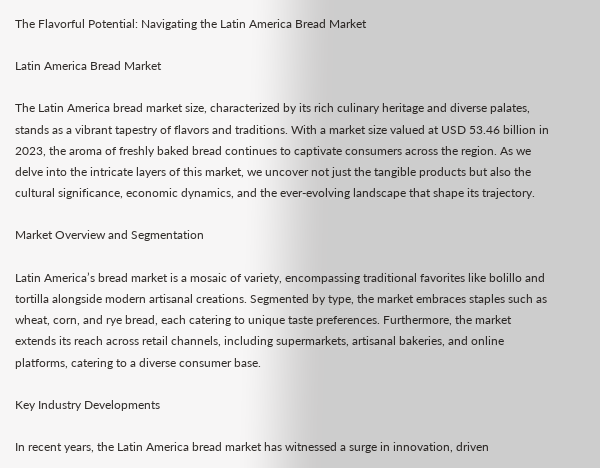The Flavorful Potential: Navigating the Latin America Bread Market

Latin America Bread Market

The Latin America bread market size, characterized by its rich culinary heritage and diverse palates, stands as a vibrant tapestry of flavors and traditions. With a market size valued at USD 53.46 billion in 2023, the aroma of freshly baked bread continues to captivate consumers across the region. As we delve into the intricate layers of this market, we uncover not just the tangible products but also the cultural significance, economic dynamics, and the ever-evolving landscape that shape its trajectory.

Market Overview and Segmentation

Latin America’s bread market is a mosaic of variety, encompassing traditional favorites like bolillo and tortilla alongside modern artisanal creations. Segmented by type, the market embraces staples such as wheat, corn, and rye bread, each catering to unique taste preferences. Furthermore, the market extends its reach across retail channels, including supermarkets, artisanal bakeries, and online platforms, catering to a diverse consumer base.

Key Industry Developments

In recent years, the Latin America bread market has witnessed a surge in innovation, driven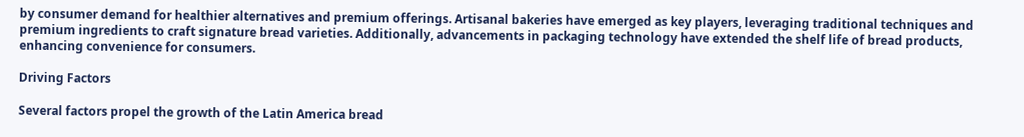by consumer demand for healthier alternatives and premium offerings. Artisanal bakeries have emerged as key players, leveraging traditional techniques and premium ingredients to craft signature bread varieties. Additionally, advancements in packaging technology have extended the shelf life of bread products, enhancing convenience for consumers.

Driving Factors

Several factors propel the growth of the Latin America bread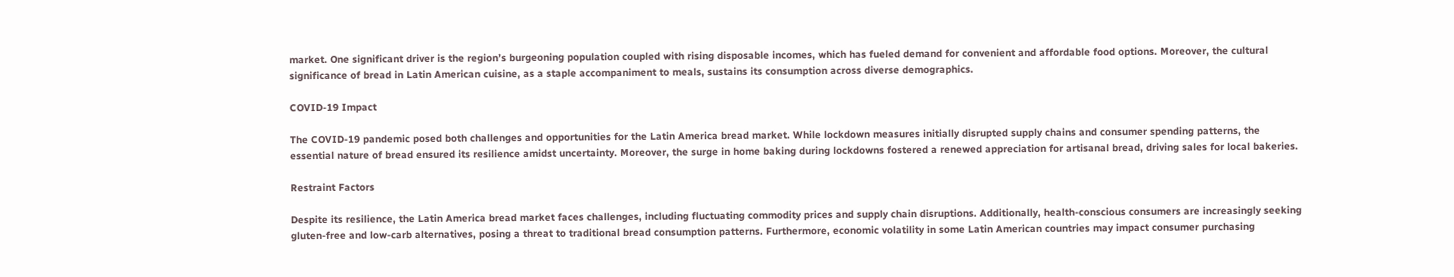market. One significant driver is the region’s burgeoning population coupled with rising disposable incomes, which has fueled demand for convenient and affordable food options. Moreover, the cultural significance of bread in Latin American cuisine, as a staple accompaniment to meals, sustains its consumption across diverse demographics.

COVID-19 Impact

The COVID-19 pandemic posed both challenges and opportunities for the Latin America bread market. While lockdown measures initially disrupted supply chains and consumer spending patterns, the essential nature of bread ensured its resilience amidst uncertainty. Moreover, the surge in home baking during lockdowns fostered a renewed appreciation for artisanal bread, driving sales for local bakeries.

Restraint Factors

Despite its resilience, the Latin America bread market faces challenges, including fluctuating commodity prices and supply chain disruptions. Additionally, health-conscious consumers are increasingly seeking gluten-free and low-carb alternatives, posing a threat to traditional bread consumption patterns. Furthermore, economic volatility in some Latin American countries may impact consumer purchasing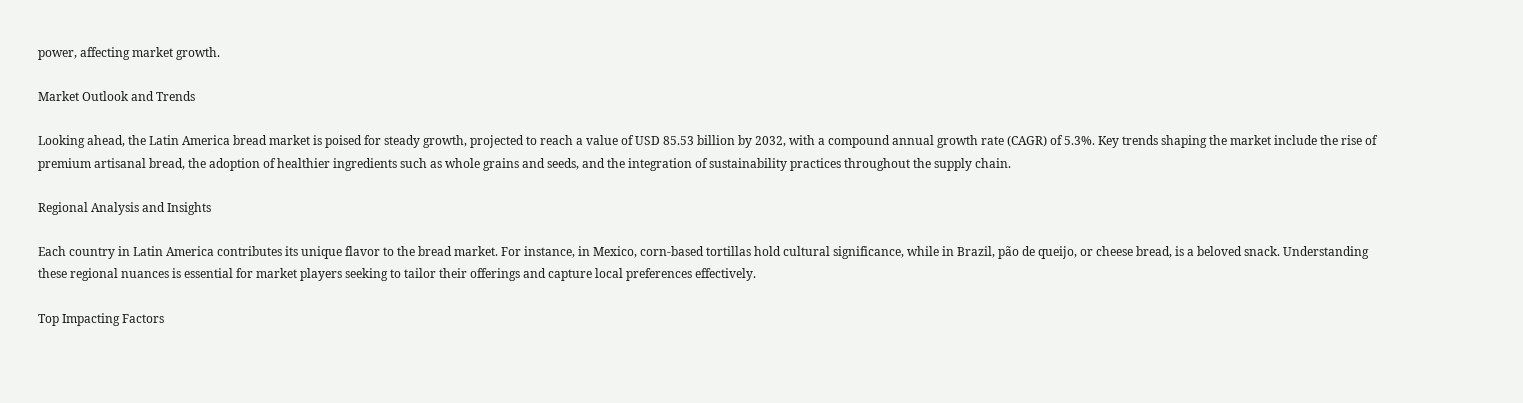power, affecting market growth.

Market Outlook and Trends

Looking ahead, the Latin America bread market is poised for steady growth, projected to reach a value of USD 85.53 billion by 2032, with a compound annual growth rate (CAGR) of 5.3%. Key trends shaping the market include the rise of premium artisanal bread, the adoption of healthier ingredients such as whole grains and seeds, and the integration of sustainability practices throughout the supply chain.

Regional Analysis and Insights

Each country in Latin America contributes its unique flavor to the bread market. For instance, in Mexico, corn-based tortillas hold cultural significance, while in Brazil, pão de queijo, or cheese bread, is a beloved snack. Understanding these regional nuances is essential for market players seeking to tailor their offerings and capture local preferences effectively.

Top Impacting Factors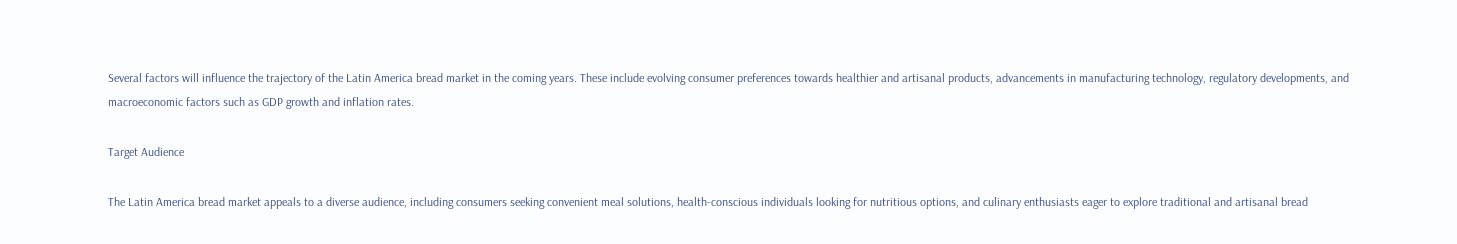Several factors will influence the trajectory of the Latin America bread market in the coming years. These include evolving consumer preferences towards healthier and artisanal products, advancements in manufacturing technology, regulatory developments, and macroeconomic factors such as GDP growth and inflation rates.

Target Audience

The Latin America bread market appeals to a diverse audience, including consumers seeking convenient meal solutions, health-conscious individuals looking for nutritious options, and culinary enthusiasts eager to explore traditional and artisanal bread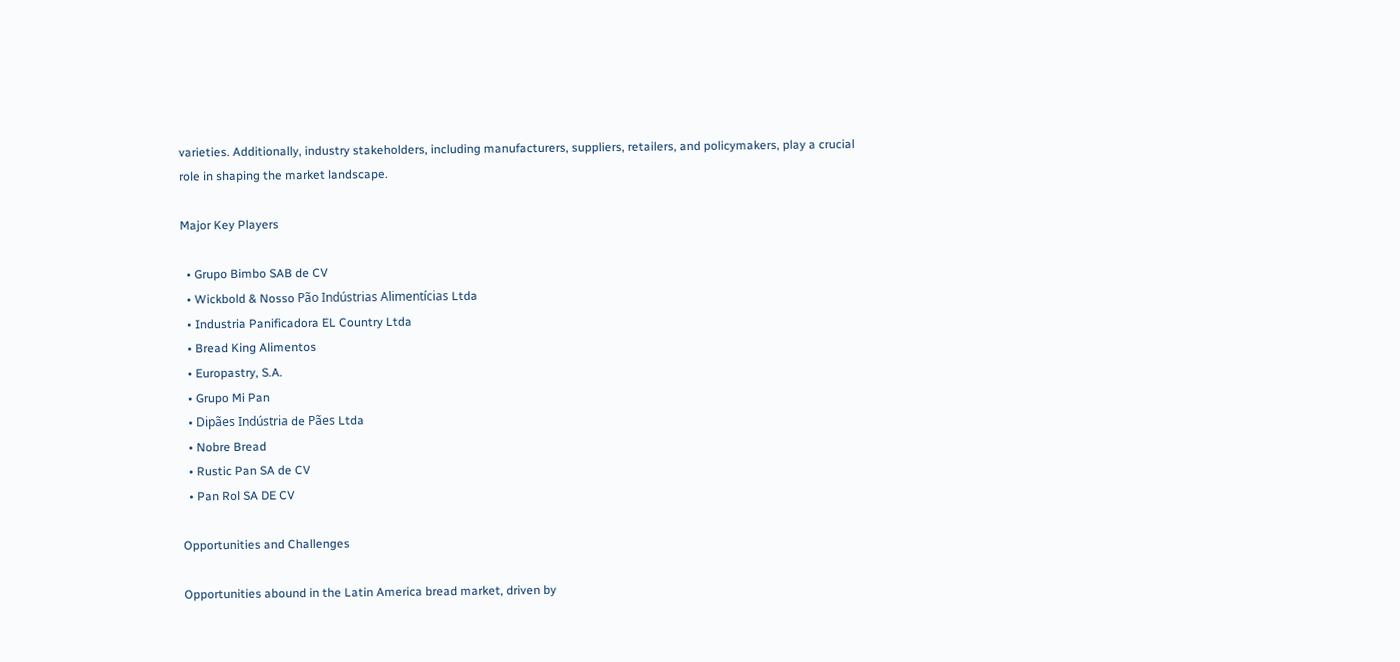varieties. Additionally, industry stakeholders, including manufacturers, suppliers, retailers, and policymakers, play a crucial role in shaping the market landscape.

Major Key Players

  • Grupo Bimbo SAB de CV
  • Wickbold & Nosso Pão Indústrias Alimentícias Ltda
  • Industria Panificadora EL Country Ltda
  • Bread King Alimentos
  • Europastry, S.A.
  • Grupo Mi Pan
  • Dipães Indústria de Pães Ltda
  • Nobre Bread
  • Rustic Pan SA de CV
  • Pan Rol SA DE CV

Opportunities and Challenges

Opportunities abound in the Latin America bread market, driven by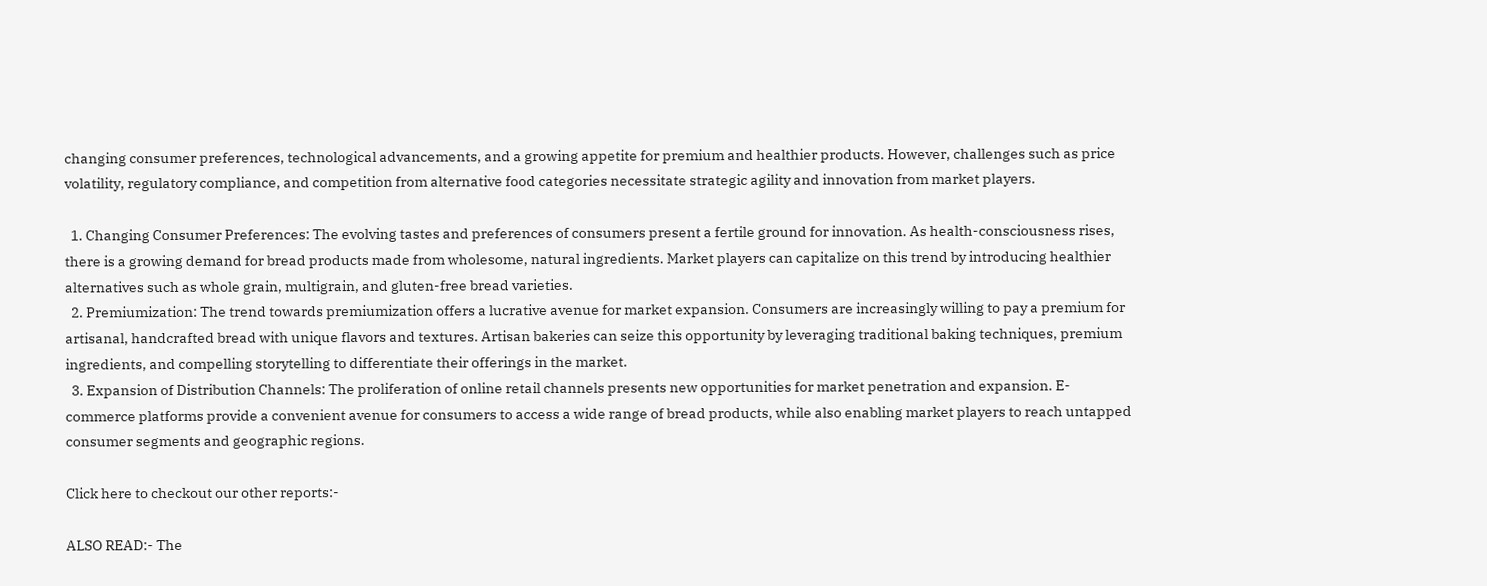changing consumer preferences, technological advancements, and a growing appetite for premium and healthier products. However, challenges such as price volatility, regulatory compliance, and competition from alternative food categories necessitate strategic agility and innovation from market players.

  1. Changing Consumer Preferences: The evolving tastes and preferences of consumers present a fertile ground for innovation. As health-consciousness rises, there is a growing demand for bread products made from wholesome, natural ingredients. Market players can capitalize on this trend by introducing healthier alternatives such as whole grain, multigrain, and gluten-free bread varieties.
  2. Premiumization: The trend towards premiumization offers a lucrative avenue for market expansion. Consumers are increasingly willing to pay a premium for artisanal, handcrafted bread with unique flavors and textures. Artisan bakeries can seize this opportunity by leveraging traditional baking techniques, premium ingredients, and compelling storytelling to differentiate their offerings in the market.
  3. Expansion of Distribution Channels: The proliferation of online retail channels presents new opportunities for market penetration and expansion. E-commerce platforms provide a convenient avenue for consumers to access a wide range of bread products, while also enabling market players to reach untapped consumer segments and geographic regions.

Click here to checkout our other reports:-

ALSO READ:- The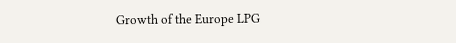Growth of the Europe LPG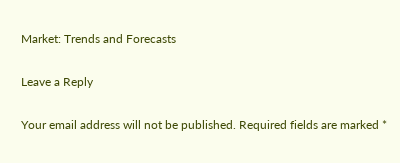Market: Trends and Forecasts

Leave a Reply

Your email address will not be published. Required fields are marked *